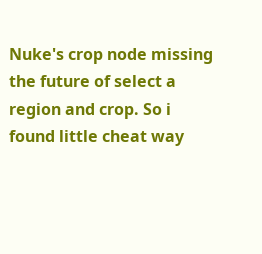Nuke's crop node missing the future of select a region and crop. So i found little cheat way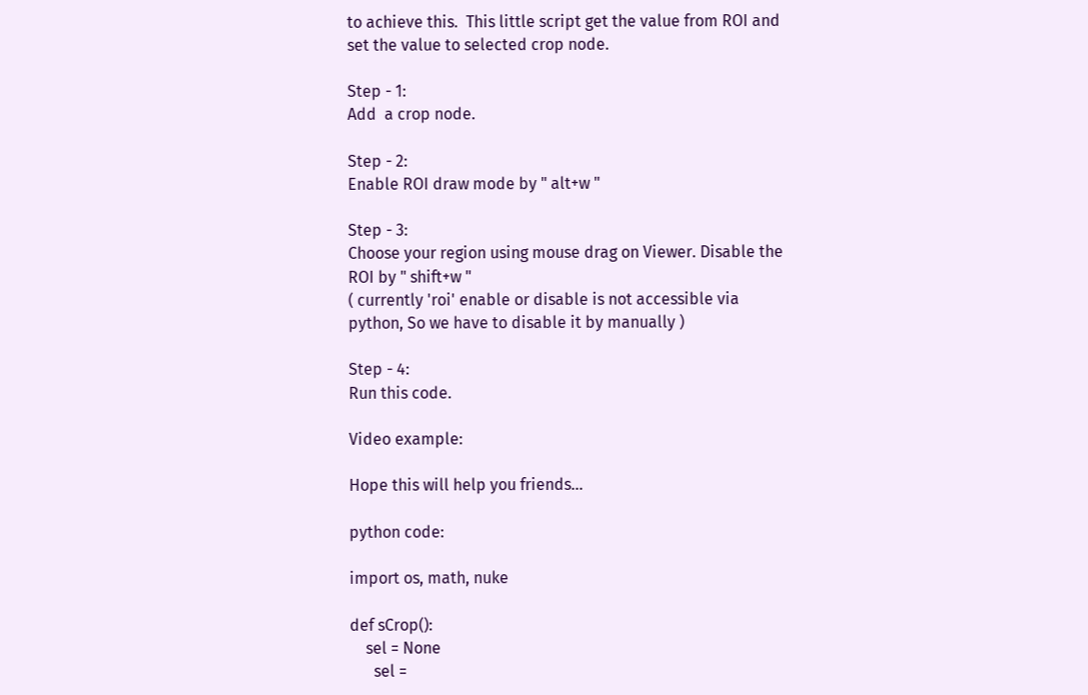to achieve this.  This little script get the value from ROI and set the value to selected crop node.

Step - 1:
Add  a crop node.

Step - 2:
Enable ROI draw mode by " alt+w "

Step - 3:
Choose your region using mouse drag on Viewer. Disable the ROI by " shift+w "
( currently 'roi' enable or disable is not accessible via python, So we have to disable it by manually )

Step - 4:
Run this code.

Video example:

Hope this will help you friends...

python code:

import os, math, nuke

def sCrop():
    sel = None
      sel =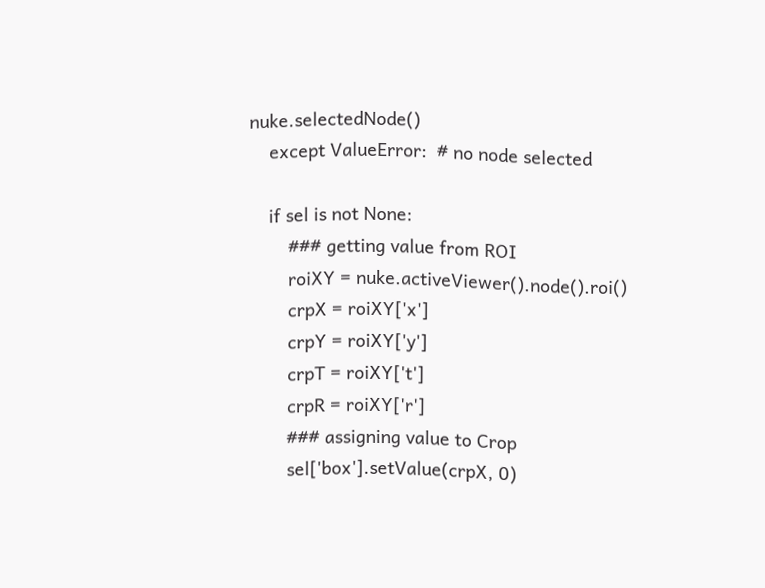nuke.selectedNode()
    except ValueError:  # no node selected

    if sel is not None:
        ### getting value from ROI
        roiXY = nuke.activeViewer().node().roi()
        crpX = roiXY['x']
        crpY = roiXY['y']
        crpT = roiXY['t']
        crpR = roiXY['r']
        ### assigning value to Crop
        sel['box'].setValue(crpX, 0)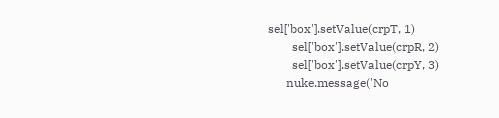sel['box'].setValue(crpT, 1)
        sel['box'].setValue(crpR, 2)
        sel['box'].setValue(crpY, 3)
      nuke.message('No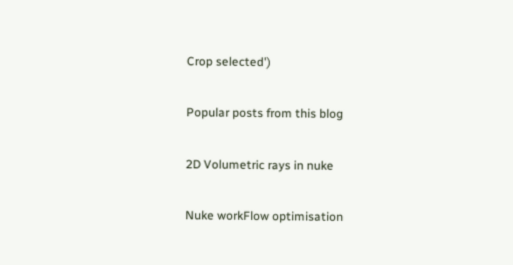Crop selected')

Popular posts from this blog

2D Volumetric rays in nuke

Nuke workFlow optimisation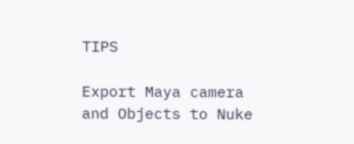TIPS

Export Maya camera and Objects to Nuke